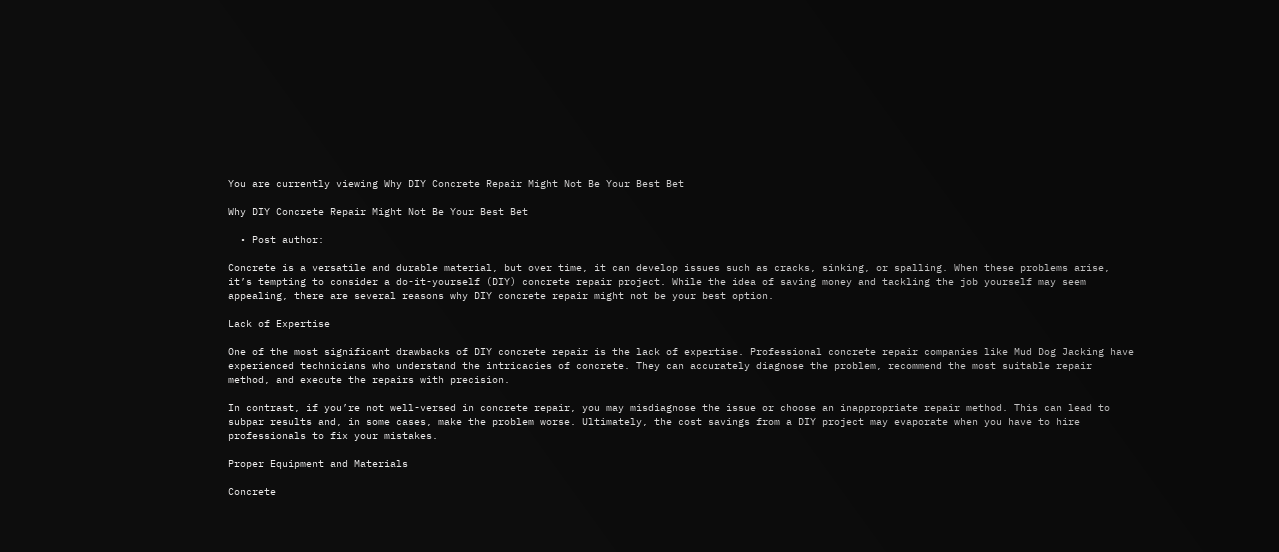You are currently viewing Why DIY Concrete Repair Might Not Be Your Best Bet

Why DIY Concrete Repair Might Not Be Your Best Bet

  • Post author:

Concrete is a versatile and durable material, but over time, it can develop issues such as cracks, sinking, or spalling. When these problems arise, it’s tempting to consider a do-it-yourself (DIY) concrete repair project. While the idea of saving money and tackling the job yourself may seem appealing, there are several reasons why DIY concrete repair might not be your best option.

Lack of Expertise

One of the most significant drawbacks of DIY concrete repair is the lack of expertise. Professional concrete repair companies like Mud Dog Jacking have experienced technicians who understand the intricacies of concrete. They can accurately diagnose the problem, recommend the most suitable repair method, and execute the repairs with precision.

In contrast, if you’re not well-versed in concrete repair, you may misdiagnose the issue or choose an inappropriate repair method. This can lead to subpar results and, in some cases, make the problem worse. Ultimately, the cost savings from a DIY project may evaporate when you have to hire professionals to fix your mistakes.

Proper Equipment and Materials

Concrete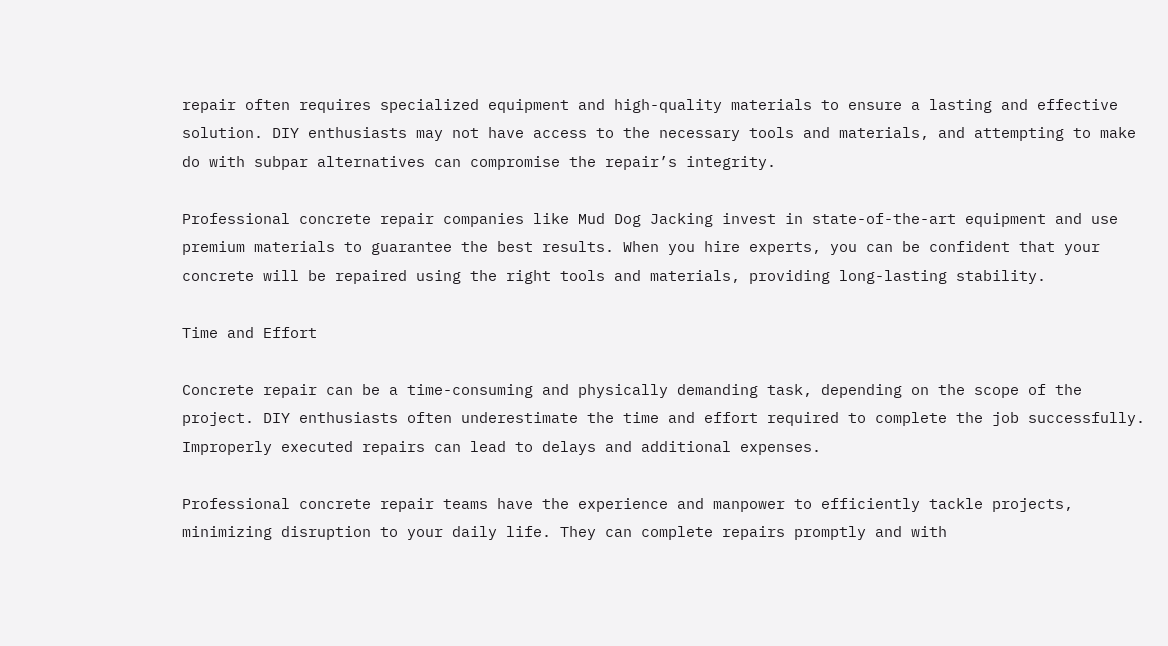repair often requires specialized equipment and high-quality materials to ensure a lasting and effective solution. DIY enthusiasts may not have access to the necessary tools and materials, and attempting to make do with subpar alternatives can compromise the repair’s integrity.

Professional concrete repair companies like Mud Dog Jacking invest in state-of-the-art equipment and use premium materials to guarantee the best results. When you hire experts, you can be confident that your concrete will be repaired using the right tools and materials, providing long-lasting stability.

Time and Effort

Concrete repair can be a time-consuming and physically demanding task, depending on the scope of the project. DIY enthusiasts often underestimate the time and effort required to complete the job successfully. Improperly executed repairs can lead to delays and additional expenses.

Professional concrete repair teams have the experience and manpower to efficiently tackle projects, minimizing disruption to your daily life. They can complete repairs promptly and with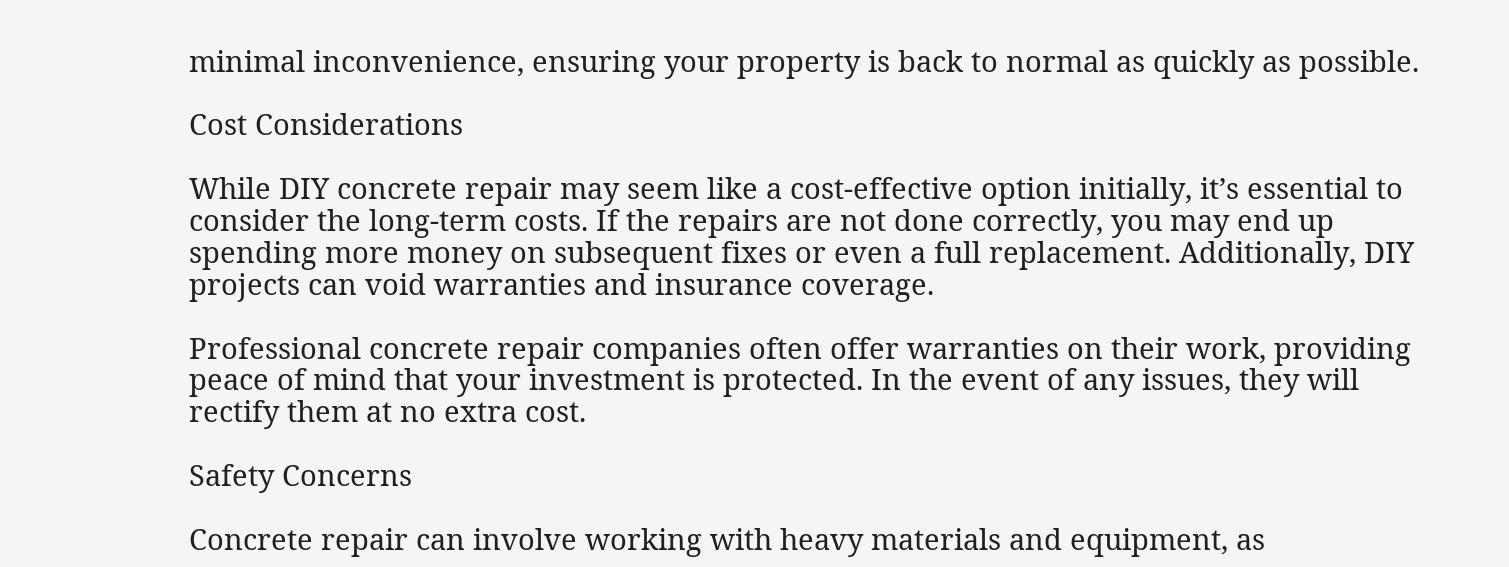minimal inconvenience, ensuring your property is back to normal as quickly as possible.

Cost Considerations

While DIY concrete repair may seem like a cost-effective option initially, it’s essential to consider the long-term costs. If the repairs are not done correctly, you may end up spending more money on subsequent fixes or even a full replacement. Additionally, DIY projects can void warranties and insurance coverage.

Professional concrete repair companies often offer warranties on their work, providing peace of mind that your investment is protected. In the event of any issues, they will rectify them at no extra cost.

Safety Concerns

Concrete repair can involve working with heavy materials and equipment, as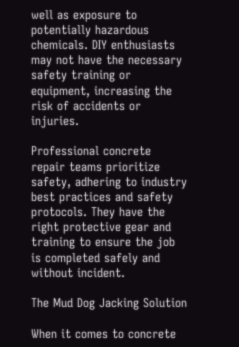well as exposure to potentially hazardous chemicals. DIY enthusiasts may not have the necessary safety training or equipment, increasing the risk of accidents or injuries.

Professional concrete repair teams prioritize safety, adhering to industry best practices and safety protocols. They have the right protective gear and training to ensure the job is completed safely and without incident.

The Mud Dog Jacking Solution

When it comes to concrete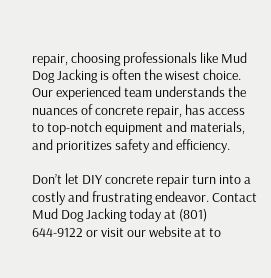repair, choosing professionals like Mud Dog Jacking is often the wisest choice. Our experienced team understands the nuances of concrete repair, has access to top-notch equipment and materials, and prioritizes safety and efficiency.

Don’t let DIY concrete repair turn into a costly and frustrating endeavor. Contact Mud Dog Jacking today at (801) 644-9122 or visit our website at to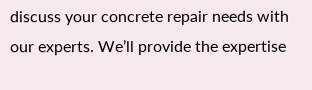discuss your concrete repair needs with our experts. We’ll provide the expertise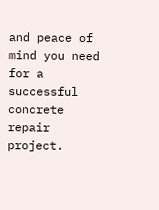and peace of mind you need for a successful concrete repair project.